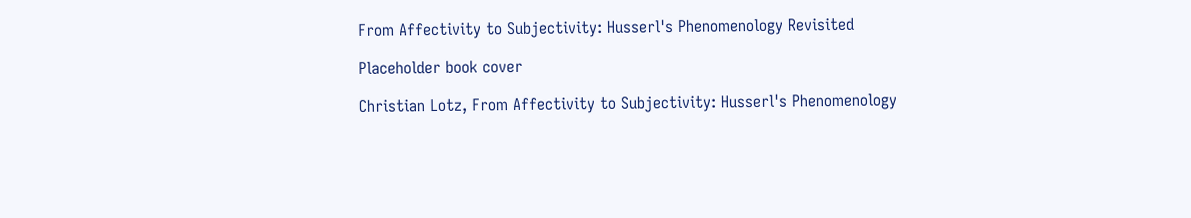From Affectivity to Subjectivity: Husserl's Phenomenology Revisited

Placeholder book cover

Christian Lotz, From Affectivity to Subjectivity: Husserl's Phenomenology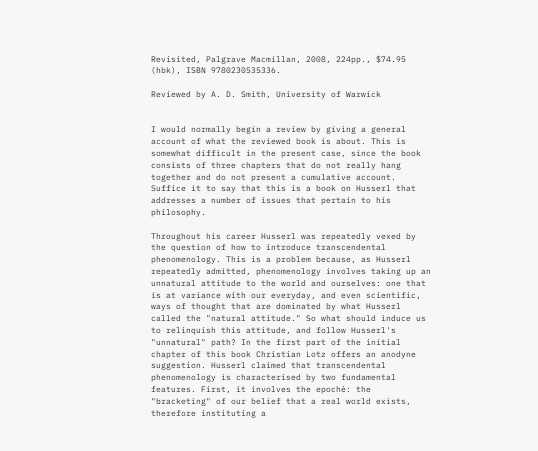Revisited, Palgrave Macmillan, 2008, 224pp., $74.95 (hbk), ISBN 9780230535336.

Reviewed by A. D. Smith, University of Warwick


I would normally begin a review by giving a general account of what the reviewed book is about. This is somewhat difficult in the present case, since the book consists of three chapters that do not really hang together and do not present a cumulative account. Suffice it to say that this is a book on Husserl that addresses a number of issues that pertain to his philosophy.

Throughout his career Husserl was repeatedly vexed by the question of how to introduce transcendental phenomenology. This is a problem because, as Husserl repeatedly admitted, phenomenology involves taking up an unnatural attitude to the world and ourselves: one that is at variance with our everyday, and even scientific, ways of thought that are dominated by what Husserl called the "natural attitude." So what should induce us to relinquish this attitude, and follow Husserl's "unnatural" path? In the first part of the initial chapter of this book Christian Lotz offers an anodyne suggestion. Husserl claimed that transcendental phenomenology is characterised by two fundamental features. First, it involves the epoché: the "bracketing" of our belief that a real world exists, therefore instituting a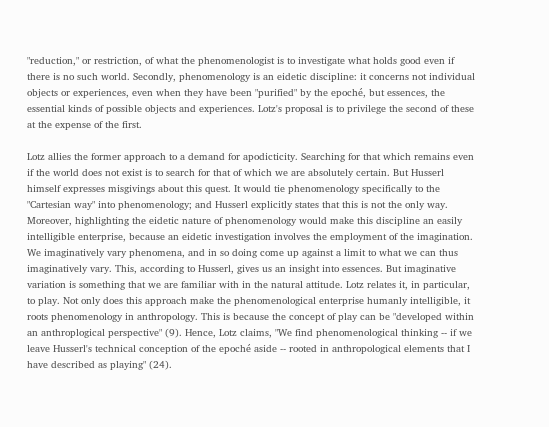"reduction," or restriction, of what the phenomenologist is to investigate what holds good even if there is no such world. Secondly, phenomenology is an eidetic discipline: it concerns not individual objects or experiences, even when they have been "purified" by the epoché, but essences, the essential kinds of possible objects and experiences. Lotz's proposal is to privilege the second of these at the expense of the first.

Lotz allies the former approach to a demand for apodicticity. Searching for that which remains even if the world does not exist is to search for that of which we are absolutely certain. But Husserl himself expresses misgivings about this quest. It would tie phenomenology specifically to the "Cartesian way" into phenomenology; and Husserl explicitly states that this is not the only way. Moreover, highlighting the eidetic nature of phenomenology would make this discipline an easily intelligible enterprise, because an eidetic investigation involves the employment of the imagination. We imaginatively vary phenomena, and in so doing come up against a limit to what we can thus imaginatively vary. This, according to Husserl, gives us an insight into essences. But imaginative variation is something that we are familiar with in the natural attitude. Lotz relates it, in particular, to play. Not only does this approach make the phenomenological enterprise humanly intelligible, it roots phenomenology in anthropology. This is because the concept of play can be "developed within an anthroplogical perspective" (9). Hence, Lotz claims, "We find phenomenological thinking -- if we leave Husserl's technical conception of the epoché aside -- rooted in anthropological elements that I have described as playing" (24).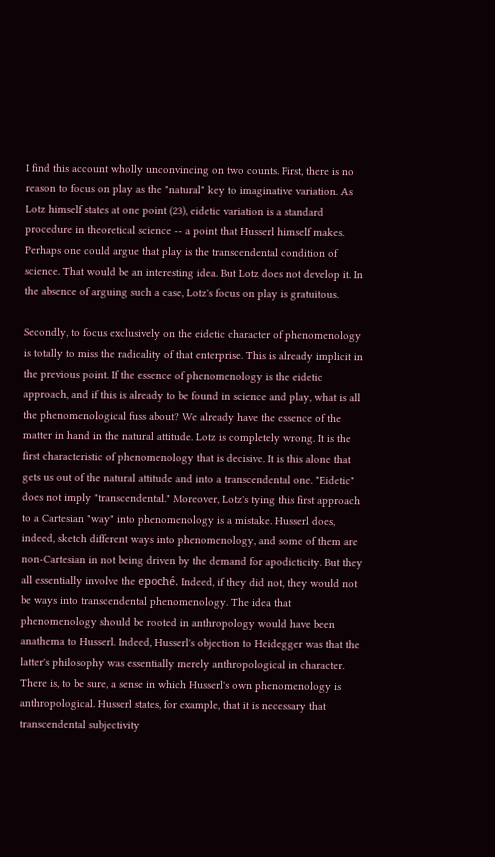I find this account wholly unconvincing on two counts. First, there is no reason to focus on play as the "natural" key to imaginative variation. As Lotz himself states at one point (23), eidetic variation is a standard procedure in theoretical science -- a point that Husserl himself makes. Perhaps one could argue that play is the transcendental condition of science. That would be an interesting idea. But Lotz does not develop it. In the absence of arguing such a case, Lotz's focus on play is gratuitous.

Secondly, to focus exclusively on the eidetic character of phenomenology is totally to miss the radicality of that enterprise. This is already implicit in the previous point. If the essence of phenomenology is the eidetic approach, and if this is already to be found in science and play, what is all the phenomenological fuss about? We already have the essence of the matter in hand in the natural attitude. Lotz is completely wrong. It is the first characteristic of phenomenology that is decisive. It is this alone that gets us out of the natural attitude and into a transcendental one. "Eidetic" does not imply "transcendental." Moreover, Lotz's tying this first approach to a Cartesian "way" into phenomenology is a mistake. Husserl does, indeed, sketch different ways into phenomenology, and some of them are non-Cartesian in not being driven by the demand for apodicticity. But they all essentially involve the epoché. Indeed, if they did not, they would not be ways into transcendental phenomenology. The idea that phenomenology should be rooted in anthropology would have been anathema to Husserl. Indeed, Husserl's objection to Heidegger was that the latter's philosophy was essentially merely anthropological in character. There is, to be sure, a sense in which Husserl's own phenomenology is anthropological. Husserl states, for example, that it is necessary that transcendental subjectivity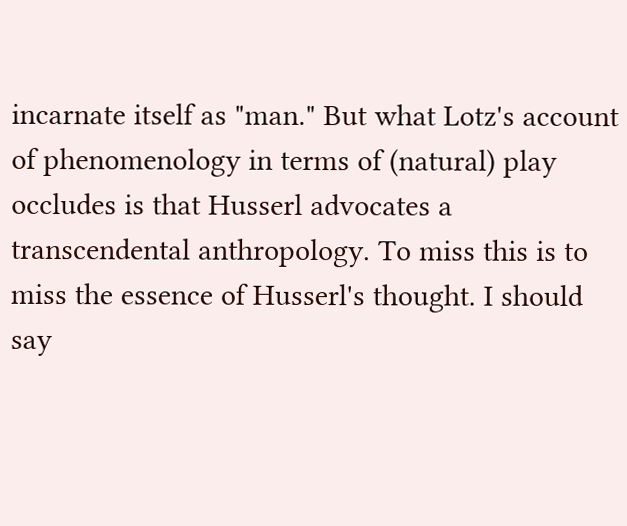incarnate itself as "man." But what Lotz's account of phenomenology in terms of (natural) play occludes is that Husserl advocates a transcendental anthropology. To miss this is to miss the essence of Husserl's thought. I should say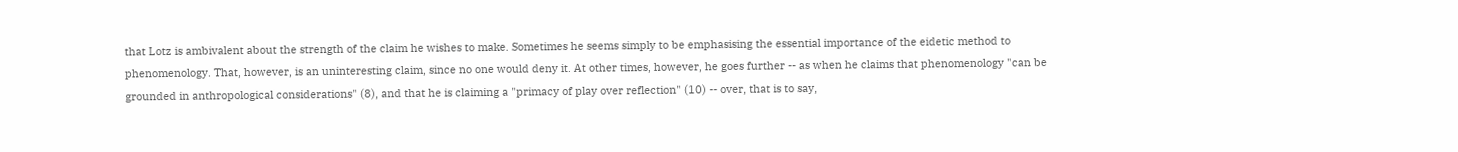that Lotz is ambivalent about the strength of the claim he wishes to make. Sometimes he seems simply to be emphasising the essential importance of the eidetic method to phenomenology. That, however, is an uninteresting claim, since no one would deny it. At other times, however, he goes further -- as when he claims that phenomenology "can be grounded in anthropological considerations" (8), and that he is claiming a "primacy of play over reflection" (10) -- over, that is to say,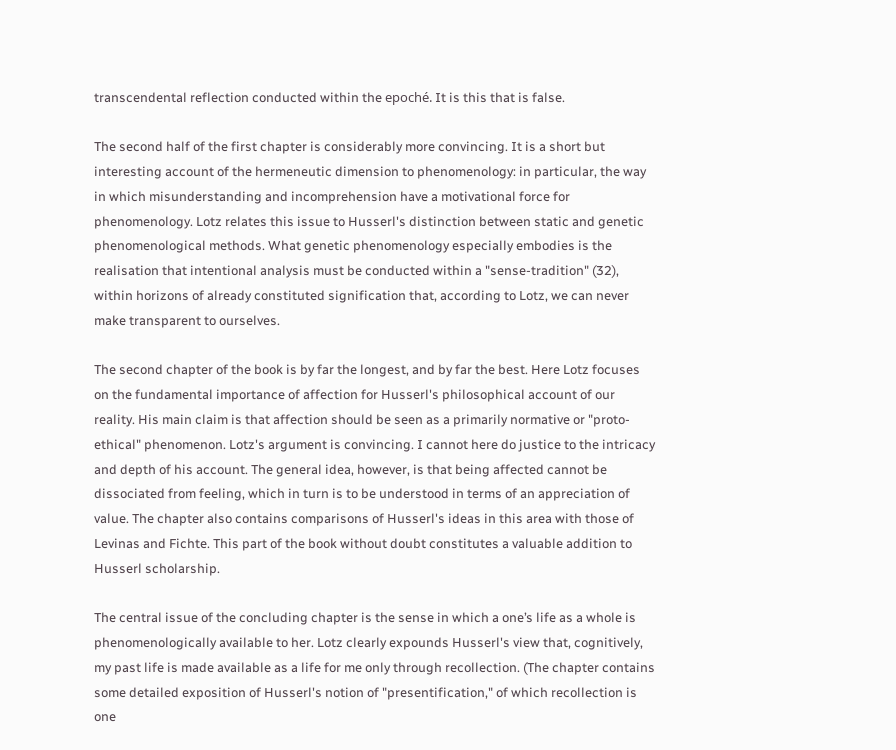transcendental reflection conducted within the epoché. It is this that is false.

The second half of the first chapter is considerably more convincing. It is a short but interesting account of the hermeneutic dimension to phenomenology: in particular, the way in which misunderstanding and incomprehension have a motivational force for phenomenology. Lotz relates this issue to Husserl's distinction between static and genetic phenomenological methods. What genetic phenomenology especially embodies is the realisation that intentional analysis must be conducted within a "sense-tradition" (32), within horizons of already constituted signification that, according to Lotz, we can never make transparent to ourselves.

The second chapter of the book is by far the longest, and by far the best. Here Lotz focuses on the fundamental importance of affection for Husserl's philosophical account of our reality. His main claim is that affection should be seen as a primarily normative or "proto-ethical" phenomenon. Lotz's argument is convincing. I cannot here do justice to the intricacy and depth of his account. The general idea, however, is that being affected cannot be dissociated from feeling, which in turn is to be understood in terms of an appreciation of value. The chapter also contains comparisons of Husserl's ideas in this area with those of Levinas and Fichte. This part of the book without doubt constitutes a valuable addition to Husserl scholarship.

The central issue of the concluding chapter is the sense in which a one’s life as a whole is phenomenologically available to her. Lotz clearly expounds Husserl's view that, cognitively, my past life is made available as a life for me only through recollection. (The chapter contains some detailed exposition of Husserl's notion of "presentification," of which recollection is one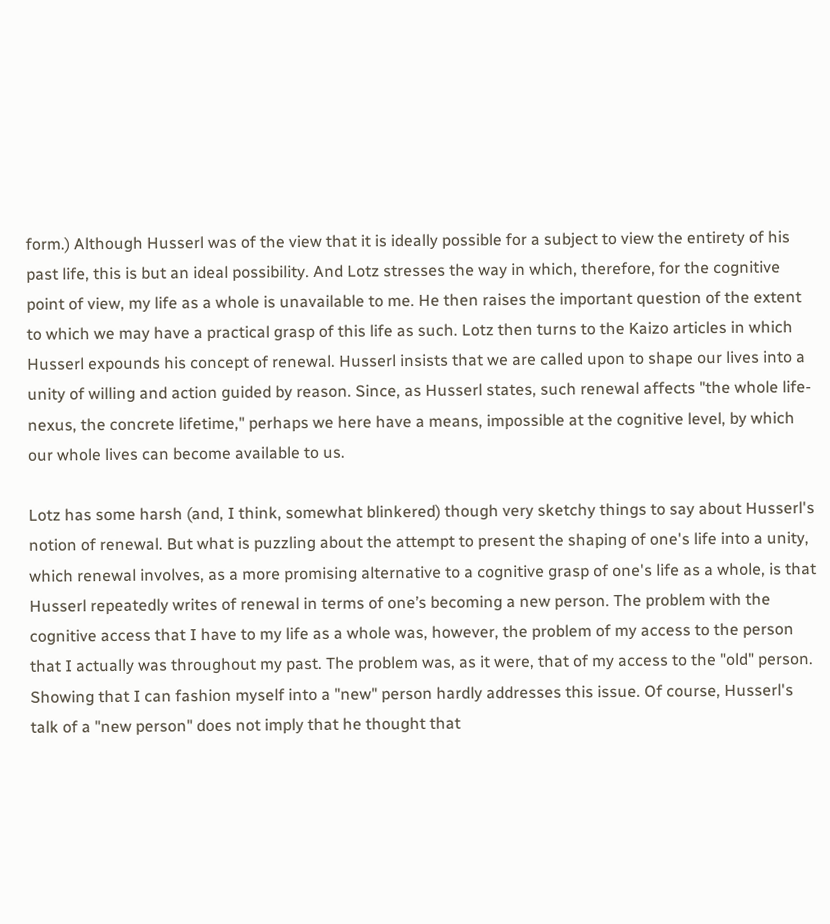form.) Although Husserl was of the view that it is ideally possible for a subject to view the entirety of his past life, this is but an ideal possibility. And Lotz stresses the way in which, therefore, for the cognitive point of view, my life as a whole is unavailable to me. He then raises the important question of the extent to which we may have a practical grasp of this life as such. Lotz then turns to the Kaizo articles in which Husserl expounds his concept of renewal. Husserl insists that we are called upon to shape our lives into a unity of willing and action guided by reason. Since, as Husserl states, such renewal affects "the whole life-nexus, the concrete lifetime," perhaps we here have a means, impossible at the cognitive level, by which our whole lives can become available to us.

Lotz has some harsh (and, I think, somewhat blinkered) though very sketchy things to say about Husserl's notion of renewal. But what is puzzling about the attempt to present the shaping of one's life into a unity, which renewal involves, as a more promising alternative to a cognitive grasp of one's life as a whole, is that Husserl repeatedly writes of renewal in terms of one’s becoming a new person. The problem with the cognitive access that I have to my life as a whole was, however, the problem of my access to the person that I actually was throughout my past. The problem was, as it were, that of my access to the "old" person. Showing that I can fashion myself into a "new" person hardly addresses this issue. Of course, Husserl's talk of a "new person" does not imply that he thought that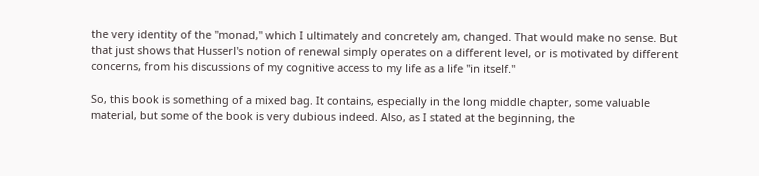the very identity of the "monad," which I ultimately and concretely am, changed. That would make no sense. But that just shows that Husserl's notion of renewal simply operates on a different level, or is motivated by different concerns, from his discussions of my cognitive access to my life as a life "in itself."

So, this book is something of a mixed bag. It contains, especially in the long middle chapter, some valuable material, but some of the book is very dubious indeed. Also, as I stated at the beginning, the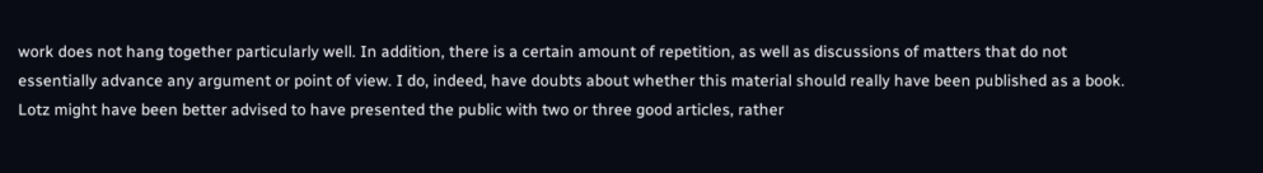work does not hang together particularly well. In addition, there is a certain amount of repetition, as well as discussions of matters that do not essentially advance any argument or point of view. I do, indeed, have doubts about whether this material should really have been published as a book. Lotz might have been better advised to have presented the public with two or three good articles, rather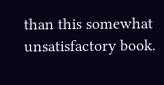than this somewhat unsatisfactory book.